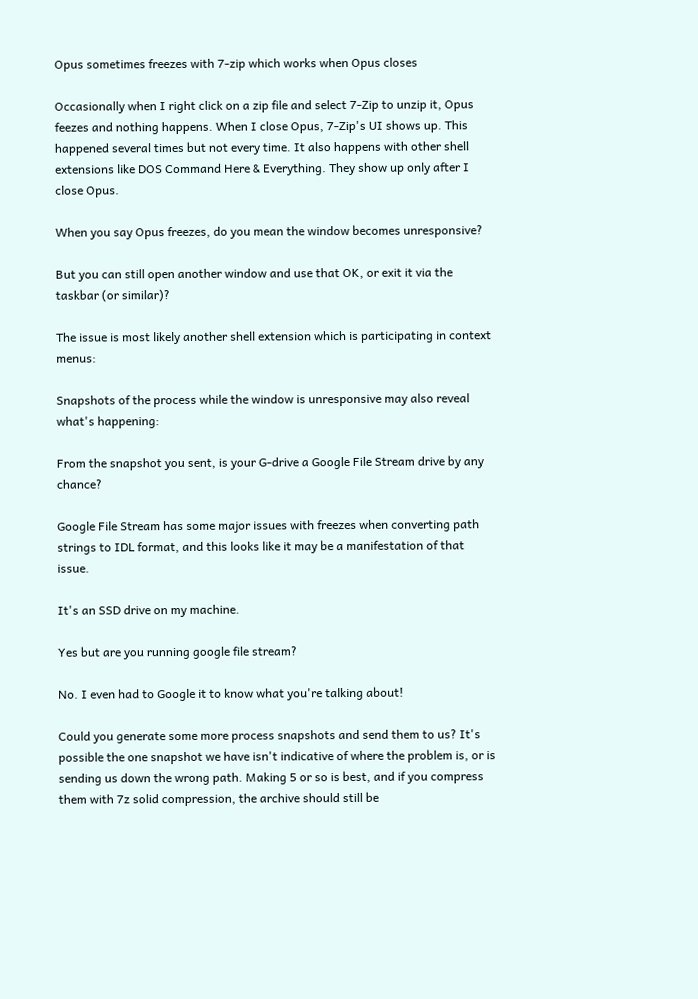Opus sometimes freezes with 7-zip which works when Opus closes

Occasionally when I right click on a zip file and select 7-Zip to unzip it, Opus feezes and nothing happens. When I close Opus, 7-Zip's UI shows up. This happened several times but not every time. It also happens with other shell extensions like DOS Command Here & Everything. They show up only after I close Opus.

When you say Opus freezes, do you mean the window becomes unresponsive?

But you can still open another window and use that OK, or exit it via the taskbar (or similar)?

The issue is most likely another shell extension which is participating in context menus:

Snapshots of the process while the window is unresponsive may also reveal what's happening:

From the snapshot you sent, is your G-drive a Google File Stream drive by any chance?

Google File Stream has some major issues with freezes when converting path strings to IDL format, and this looks like it may be a manifestation of that issue.

It's an SSD drive on my machine.

Yes but are you running google file stream?

No. I even had to Google it to know what you're talking about!

Could you generate some more process snapshots and send them to us? It's possible the one snapshot we have isn't indicative of where the problem is, or is sending us down the wrong path. Making 5 or so is best, and if you compress them with 7z solid compression, the archive should still be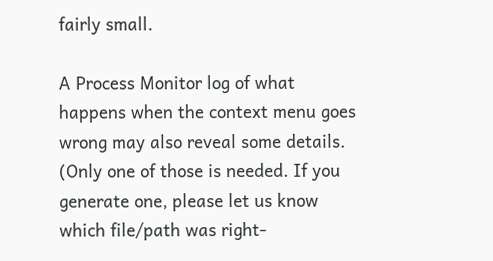fairly small.

A Process Monitor log of what happens when the context menu goes wrong may also reveal some details. (Only one of those is needed. If you generate one, please let us know which file/path was right-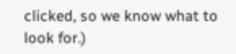clicked, so we know what to look for.)